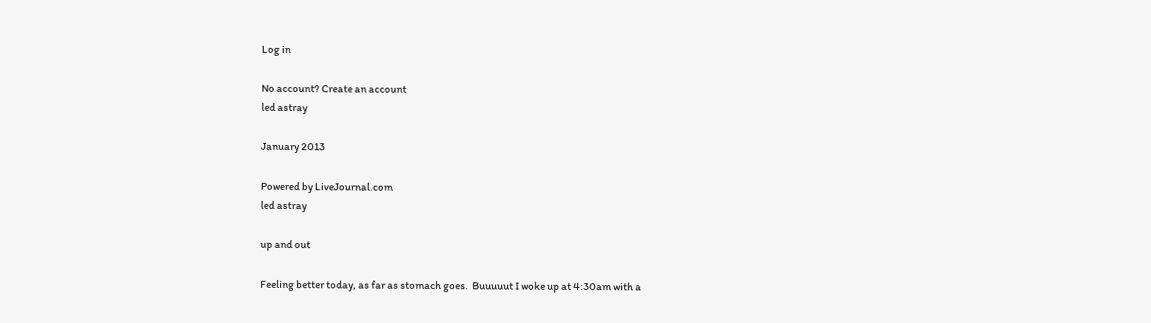Log in

No account? Create an account
led astray

January 2013

Powered by LiveJournal.com
led astray

up and out

Feeling better today, as far as stomach goes.  Buuuuut I woke up at 4:30am with a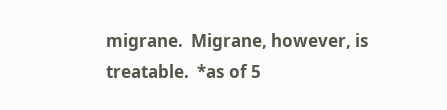migrane.  Migrane, however, is treatable.  *as of 5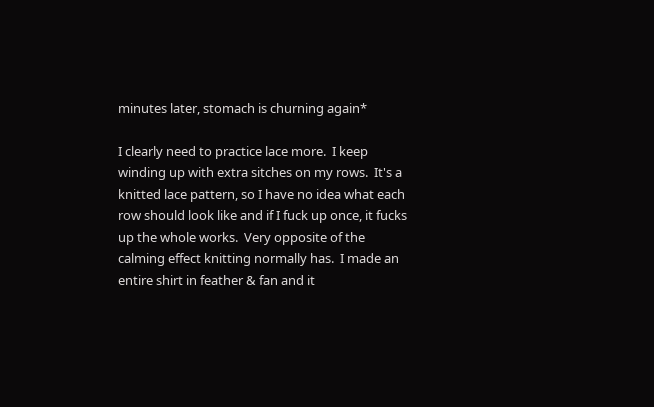minutes later, stomach is churning again*

I clearly need to practice lace more.  I keep winding up with extra sitches on my rows.  It's a knitted lace pattern, so I have no idea what each row should look like and if I fuck up once, it fucks up the whole works.  Very opposite of the calming effect knitting normally has.  I made an entire shirt in feather & fan and it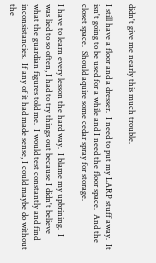didn't give me nearly this much trouble.

I still have a floor and a dresser.  I need to put my LARP stuff away.  It isn't going to be used for a while and I need the floor space.  And the closet space.  Should aquire some cedar spray for storage.

I have to learn every lesson the hard way.  I blame my upbrining.  I was lied to so often, I had to try things out because I didn't believe what the guardian figures told me.  I would test constantly and find inconsistancies.  If any of it had made sense, I could maybe do without the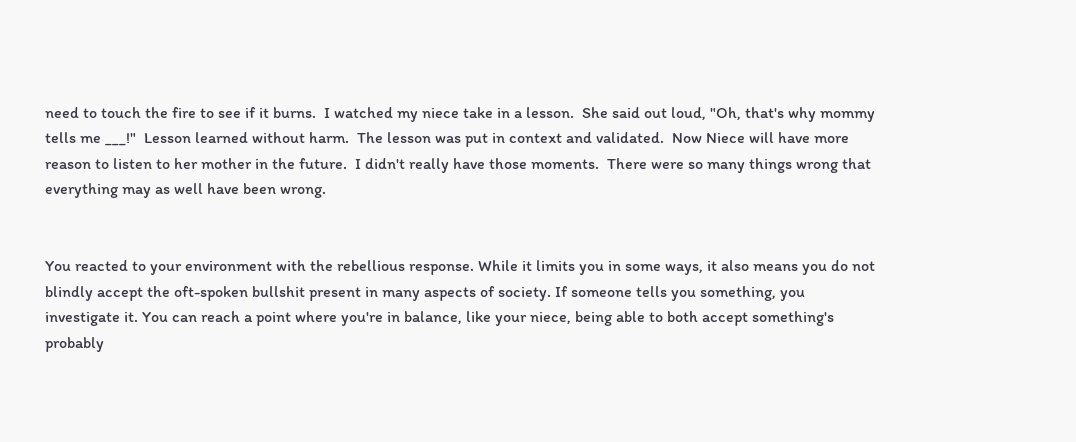need to touch the fire to see if it burns.  I watched my niece take in a lesson.  She said out loud, "Oh, that's why mommy tells me ___!"  Lesson learned without harm.  The lesson was put in context and validated.  Now Niece will have more reason to listen to her mother in the future.  I didn't really have those moments.  There were so many things wrong that everything may as well have been wrong.


You reacted to your environment with the rebellious response. While it limits you in some ways, it also means you do not blindly accept the oft-spoken bullshit present in many aspects of society. If someone tells you something, you investigate it. You can reach a point where you're in balance, like your niece, being able to both accept something's probably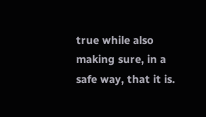true while also making sure, in a safe way, that it is.